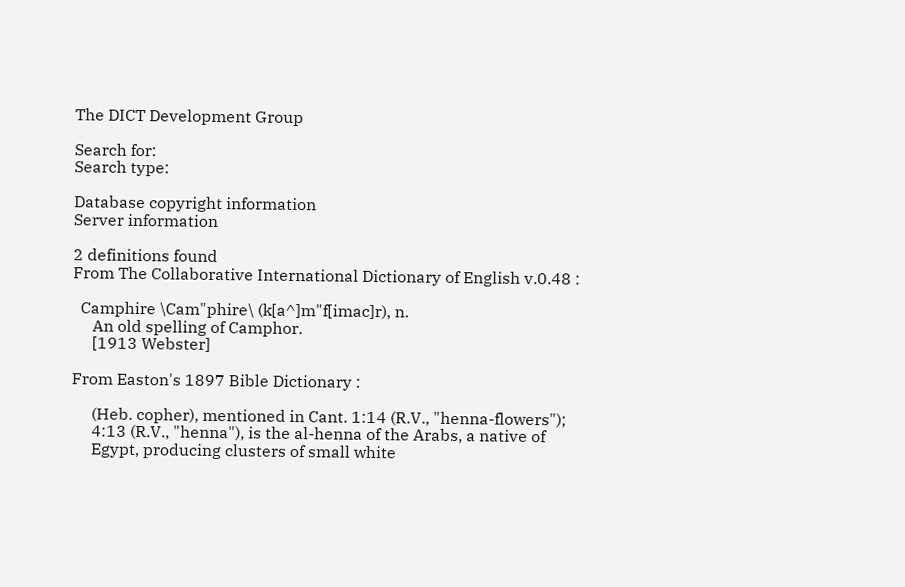The DICT Development Group

Search for:
Search type:

Database copyright information
Server information

2 definitions found
From The Collaborative International Dictionary of English v.0.48 :

  Camphire \Cam"phire\ (k[a^]m"f[imac]r), n.
     An old spelling of Camphor.
     [1913 Webster]

From Easton's 1897 Bible Dictionary :

     (Heb. copher), mentioned in Cant. 1:14 (R.V., "henna-flowers");
     4:13 (R.V., "henna"), is the al-henna of the Arabs, a native of
     Egypt, producing clusters of small white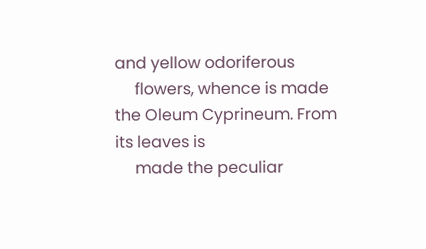and yellow odoriferous
     flowers, whence is made the Oleum Cyprineum. From its leaves is
     made the peculiar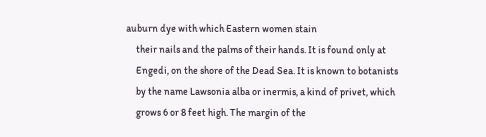auburn dye with which Eastern women stain
     their nails and the palms of their hands. It is found only at
     Engedi, on the shore of the Dead Sea. It is known to botanists
     by the name Lawsonia alba or inermis, a kind of privet, which
     grows 6 or 8 feet high. The margin of the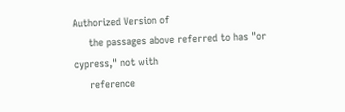Authorized Version of
     the passages above referred to has "or cypress," not with
     reference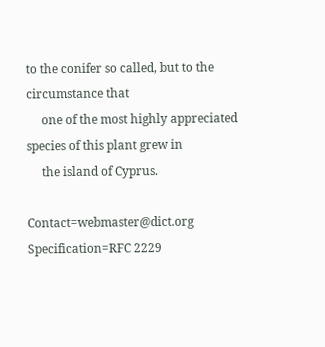to the conifer so called, but to the circumstance that
     one of the most highly appreciated species of this plant grew in
     the island of Cyprus.

Contact=webmaster@dict.org Specification=RFC 2229